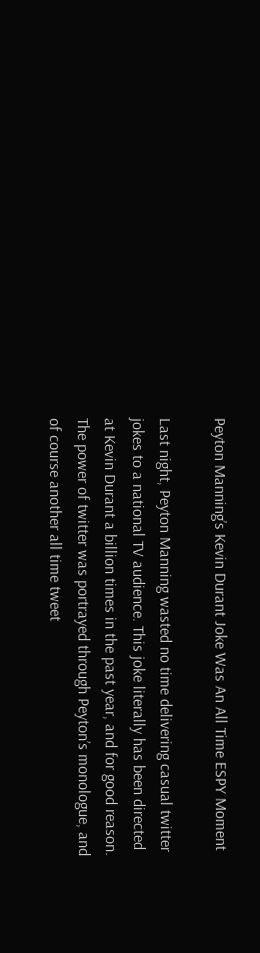Peyton Manning’s Kevin Durant Joke Was An All Time ESPY Moment

Last night, Peyton Manning wasted no time delivering casual twitter jokes to a national TV audience. This joke literally has been directed at Kevin Durant a billion times in the past year, and for good reason. The power of twitter was portrayed through Peyton’s monologue, and of course another all time tweet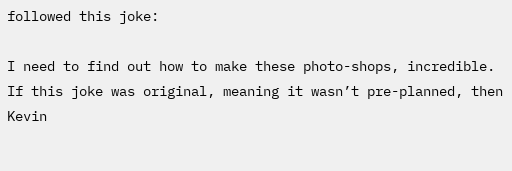followed this joke:

I need to find out how to make these photo-shops, incredible. If this joke was original, meaning it wasn’t pre-planned, then Kevin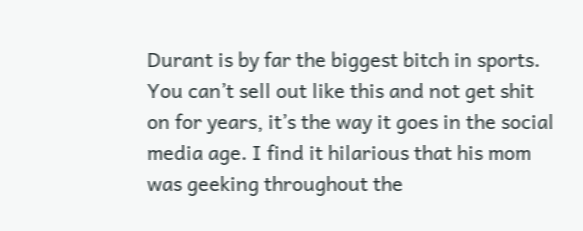Durant is by far the biggest bitch in sports. You can’t sell out like this and not get shit on for years, it’s the way it goes in the social media age. I find it hilarious that his mom was geeking throughout the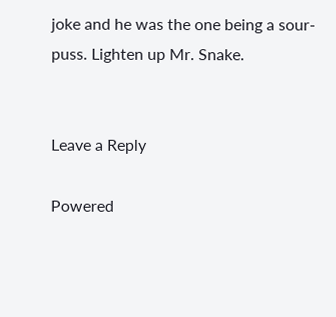joke and he was the one being a sour-puss. Lighten up Mr. Snake.


Leave a Reply

Powered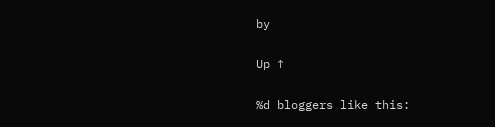by

Up ↑

%d bloggers like this: